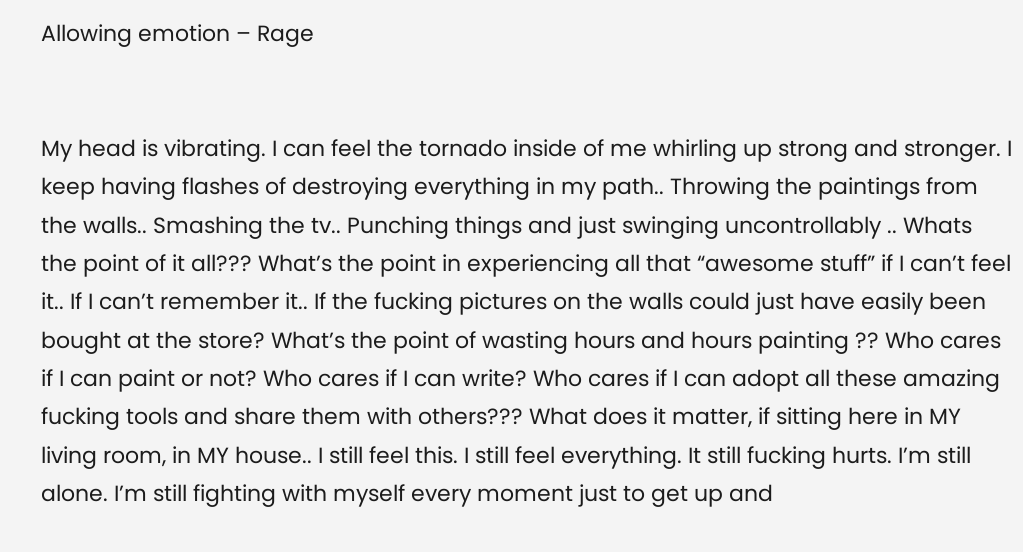Allowing emotion – Rage


My head is vibrating. I can feel the tornado inside of me whirling up strong and stronger. I keep having flashes of destroying everything in my path.. Throwing the paintings from the walls.. Smashing the tv.. Punching things and just swinging uncontrollably .. Whats the point of it all??? What’s the point in experiencing all that “awesome stuff” if I can’t feel it.. If I can’t remember it.. If the fucking pictures on the walls could just have easily been bought at the store? What’s the point of wasting hours and hours painting ?? Who cares if I can paint or not? Who cares if I can write? Who cares if I can adopt all these amazing fucking tools and share them with others??? What does it matter, if sitting here in MY living room, in MY house.. I still feel this. I still feel everything. It still fucking hurts. I’m still alone. I’m still fighting with myself every moment just to get up and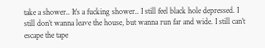take a shower.. It’s a fucking shower.. I still feel black hole depressed. I still don’t wanna leave the house, but wanna run far and wide. I still can’t escape the tape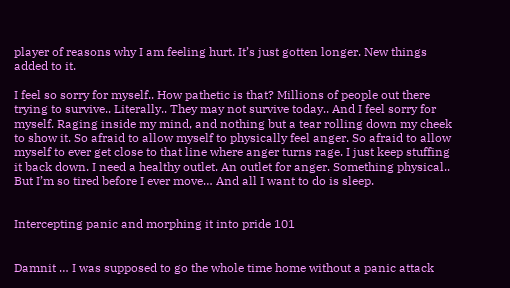player of reasons why I am feeling hurt. It’s just gotten longer. New things added to it.

I feel so sorry for myself.. How pathetic is that? Millions of people out there trying to survive.. Literally.. They may not survive today.. And I feel sorry for myself. Raging inside my mind, and nothing but a tear rolling down my cheek to show it. So afraid to allow myself to physically feel anger. So afraid to allow myself to ever get close to that line where anger turns rage. I just keep stuffing it back down. I need a healthy outlet. An outlet for anger. Something physical.. But I’m so tired before I ever move… And all I want to do is sleep.


Intercepting panic and morphing it into pride 101


Damnit … I was supposed to go the whole time home without a panic attack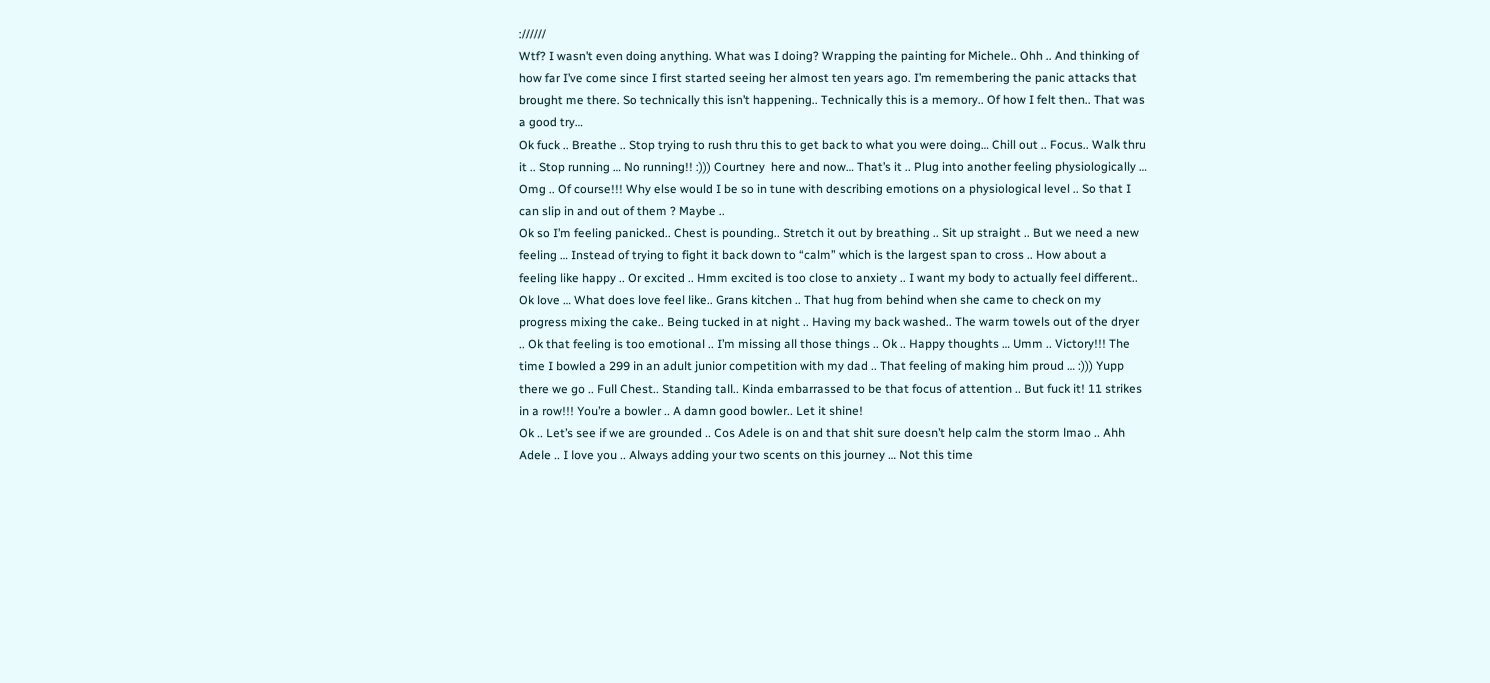://////
Wtf? I wasn’t even doing anything. What was I doing? Wrapping the painting for Michele.. Ohh .. And thinking of how far I’ve come since I first started seeing her almost ten years ago. I’m remembering the panic attacks that brought me there. So technically this isn’t happening.. Technically this is a memory.. Of how I felt then.. That was a good try…
Ok fuck .. Breathe .. Stop trying to rush thru this to get back to what you were doing… Chill out .. Focus.. Walk thru it .. Stop running … No running!! :))) Courtney  here and now… That’s it .. Plug into another feeling physiologically … Omg .. Of course!!! Why else would I be so in tune with describing emotions on a physiological level .. So that I can slip in and out of them ? Maybe ..
Ok so I’m feeling panicked.. Chest is pounding.. Stretch it out by breathing .. Sit up straight .. But we need a new feeling … Instead of trying to fight it back down to “calm” which is the largest span to cross .. How about a feeling like happy .. Or excited .. Hmm excited is too close to anxiety .. I want my body to actually feel different.. Ok love … What does love feel like.. Grans kitchen .. That hug from behind when she came to check on my progress mixing the cake.. Being tucked in at night .. Having my back washed.. The warm towels out of the dryer .. Ok that feeling is too emotional .. I’m missing all those things .. Ok .. Happy thoughts … Umm .. Victory!!! The time I bowled a 299 in an adult junior competition with my dad .. That feeling of making him proud … :))) Yupp there we go .. Full Chest.. Standing tall.. Kinda embarrassed to be that focus of attention .. But fuck it! 11 strikes in a row!!! You’re a bowler .. A damn good bowler.. Let it shine!
Ok .. Let’s see if we are grounded .. Cos Adele is on and that shit sure doesn’t help calm the storm lmao .. Ahh Adele .. I love you .. Always adding your two scents on this journey … Not this time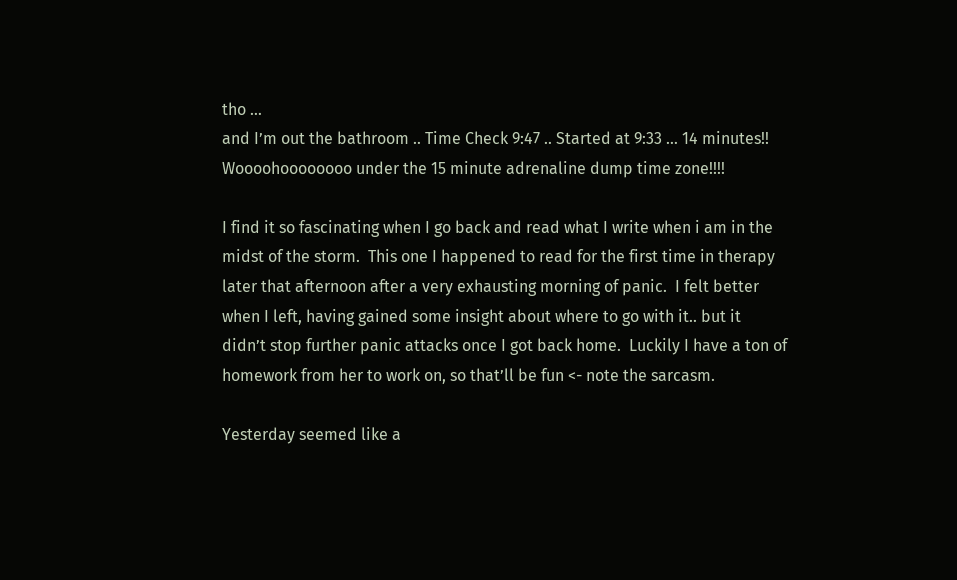tho …
and I’m out the bathroom .. Time Check 9:47 .. Started at 9:33 … 14 minutes!! Woooohoooooooo under the 15 minute adrenaline dump time zone!!!!

I find it so fascinating when I go back and read what I write when i am in the midst of the storm.  This one I happened to read for the first time in therapy later that afternoon after a very exhausting morning of panic.  I felt better when I left, having gained some insight about where to go with it.. but it didn’t stop further panic attacks once I got back home.  Luckily I have a ton of homework from her to work on, so that’ll be fun <- note the sarcasm.

Yesterday seemed like a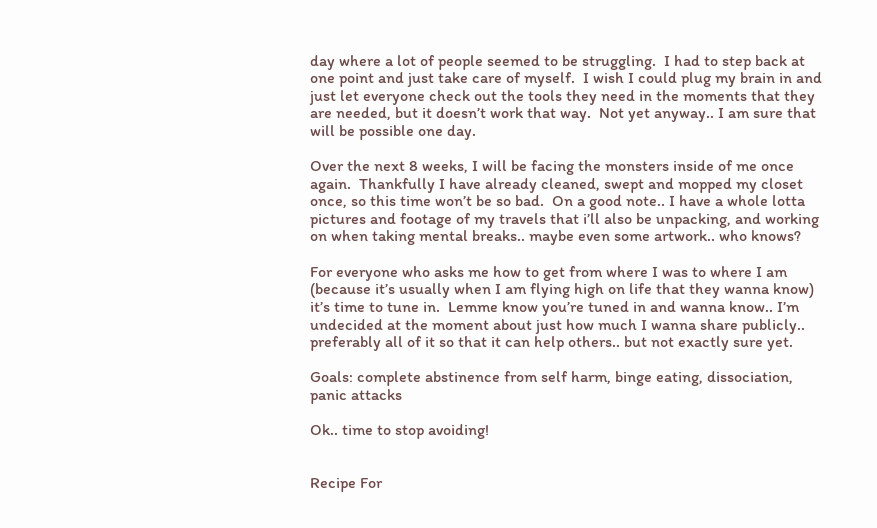day where a lot of people seemed to be struggling.  I had to step back at one point and just take care of myself.  I wish I could plug my brain in and just let everyone check out the tools they need in the moments that they are needed, but it doesn’t work that way.  Not yet anyway.. I am sure that will be possible one day.

Over the next 8 weeks, I will be facing the monsters inside of me once again.  Thankfully I have already cleaned, swept and mopped my closet once, so this time won’t be so bad.  On a good note.. I have a whole lotta pictures and footage of my travels that i’ll also be unpacking, and working on when taking mental breaks.. maybe even some artwork.. who knows?

For everyone who asks me how to get from where I was to where I am (because it’s usually when I am flying high on life that they wanna know) it’s time to tune in.  Lemme know you’re tuned in and wanna know.. I’m undecided at the moment about just how much I wanna share publicly.. preferably all of it so that it can help others.. but not exactly sure yet.

Goals: complete abstinence from self harm, binge eating, dissociation, panic attacks

Ok.. time to stop avoiding!


Recipe For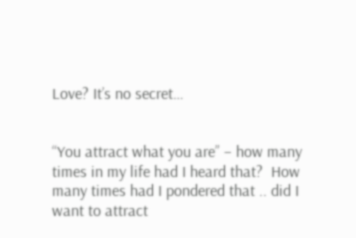Love? It’s no secret…


“You attract what you are” – how many times in my life had I heard that?  How many times had I pondered that .. did I want to attract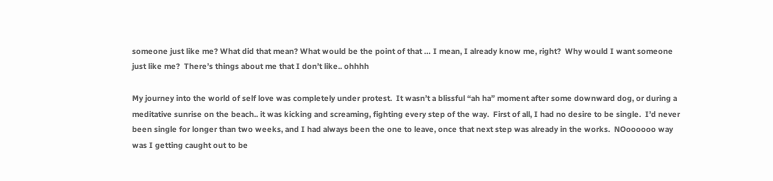someone just like me? What did that mean? What would be the point of that … I mean, I already know me, right?  Why would I want someone just like me?  There’s things about me that I don’t like.. ohhhh

My journey into the world of self love was completely under protest.  It wasn’t a blissful “ah ha” moment after some downward dog, or during a meditative sunrise on the beach.. it was kicking and screaming, fighting every step of the way.  First of all, I had no desire to be single.  I’d never been single for longer than two weeks, and I had always been the one to leave, once that next step was already in the works.  NOoooooo way was I getting caught out to be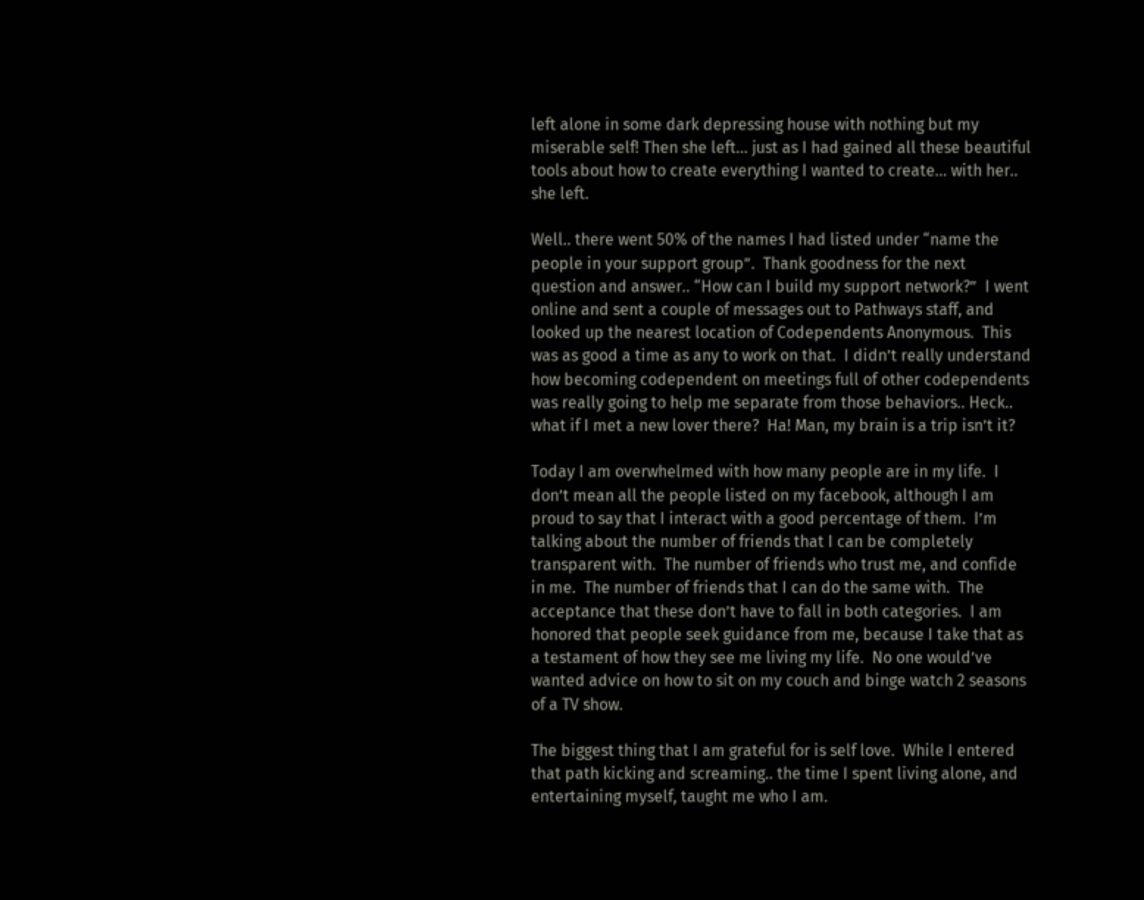left alone in some dark depressing house with nothing but my miserable self! Then she left… just as I had gained all these beautiful tools about how to create everything I wanted to create… with her.. she left.

Well.. there went 50% of the names I had listed under “name the people in your support group”.  Thank goodness for the next question and answer.. “How can I build my support network?”  I went online and sent a couple of messages out to Pathways staff, and looked up the nearest location of Codependents Anonymous.  This was as good a time as any to work on that.  I didn’t really understand how becoming codependent on meetings full of other codependents was really going to help me separate from those behaviors.. Heck.. what if I met a new lover there?  Ha! Man, my brain is a trip isn’t it?

Today I am overwhelmed with how many people are in my life.  I don’t mean all the people listed on my facebook, although I am proud to say that I interact with a good percentage of them.  I’m talking about the number of friends that I can be completely transparent with.  The number of friends who trust me, and confide in me.  The number of friends that I can do the same with.  The acceptance that these don’t have to fall in both categories.  I am honored that people seek guidance from me, because I take that as a testament of how they see me living my life.  No one would’ve wanted advice on how to sit on my couch and binge watch 2 seasons of a TV show.

The biggest thing that I am grateful for is self love.  While I entered that path kicking and screaming.. the time I spent living alone, and entertaining myself, taught me who I am.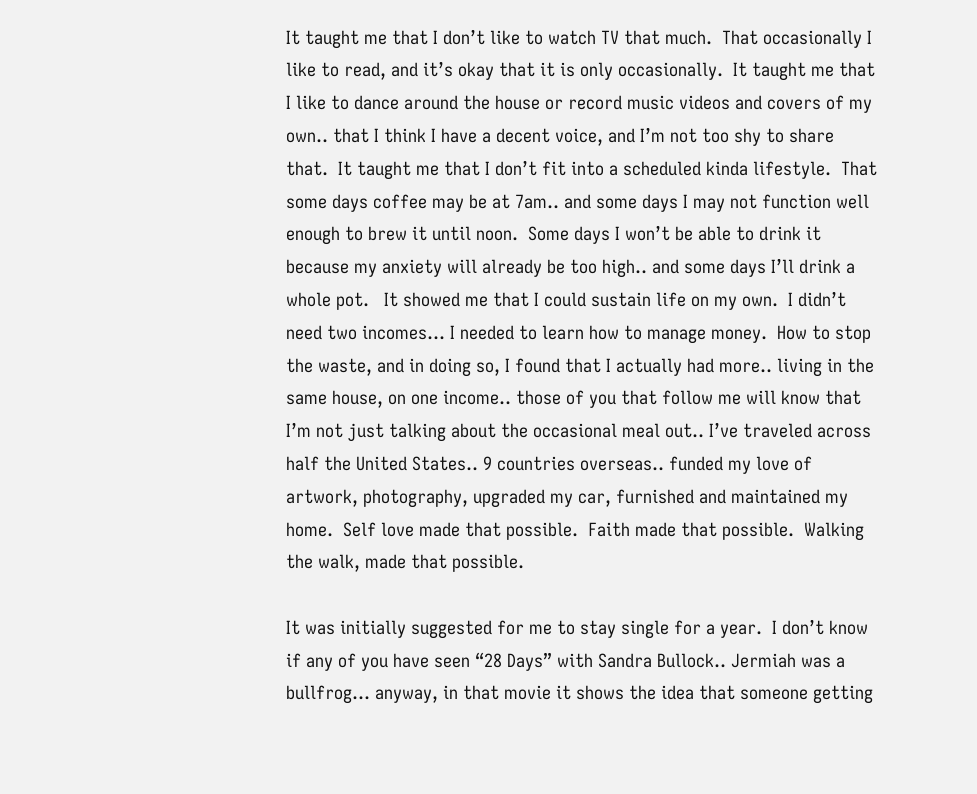It taught me that I don’t like to watch TV that much.  That occasionally I like to read, and it’s okay that it is only occasionally.  It taught me that I like to dance around the house or record music videos and covers of my own.. that I think I have a decent voice, and I’m not too shy to share that.  It taught me that I don’t fit into a scheduled kinda lifestyle.  That some days coffee may be at 7am.. and some days I may not function well enough to brew it until noon.  Some days I won’t be able to drink it because my anxiety will already be too high.. and some days I’ll drink a whole pot.   It showed me that I could sustain life on my own.  I didn’t need two incomes… I needed to learn how to manage money.  How to stop the waste, and in doing so, I found that I actually had more.. living in the same house, on one income.. those of you that follow me will know that I’m not just talking about the occasional meal out.. I’ve traveled across half the United States.. 9 countries overseas.. funded my love of artwork, photography, upgraded my car, furnished and maintained my home.  Self love made that possible.  Faith made that possible.  Walking the walk, made that possible.

It was initially suggested for me to stay single for a year.  I don’t know if any of you have seen “28 Days” with Sandra Bullock.. Jermiah was a bullfrog… anyway, in that movie it shows the idea that someone getting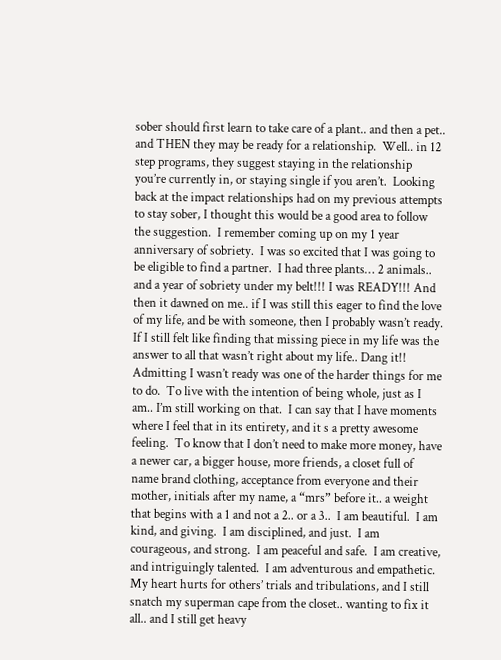sober should first learn to take care of a plant.. and then a pet.. and THEN they may be ready for a relationship.  Well.. in 12 step programs, they suggest staying in the relationship you’re currently in, or staying single if you aren’t.  Looking back at the impact relationships had on my previous attempts to stay sober, I thought this would be a good area to follow the suggestion.  I remember coming up on my 1 year anniversary of sobriety.  I was so excited that I was going to be eligible to find a partner.  I had three plants… 2 animals.. and a year of sobriety under my belt!!! I was READY!!! And then it dawned on me.. if I was still this eager to find the love of my life, and be with someone, then I probably wasn’t ready.  If I still felt like finding that missing piece in my life was the answer to all that wasn’t right about my life.. Dang it!! Admitting I wasn’t ready was one of the harder things for me to do.  To live with the intention of being whole, just as I am.. I’m still working on that.  I can say that I have moments where I feel that in its entirety, and it s a pretty awesome feeling.  To know that I don’t need to make more money, have a newer car, a bigger house, more friends, a closet full of name brand clothing, acceptance from everyone and their mother, initials after my name, a “mrs” before it.. a weight that begins with a 1 and not a 2.. or a 3..  I am beautiful.  I am kind, and giving.  I am disciplined, and just.  I am courageous, and strong.  I am peaceful and safe.  I am creative, and intriguingly talented.  I am adventurous and empathetic.  My heart hurts for others’ trials and tribulations, and I still snatch my superman cape from the closet.. wanting to fix it all.. and I still get heavy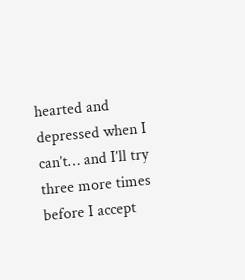hearted and depressed when I can’t… and I’ll try three more times before I accept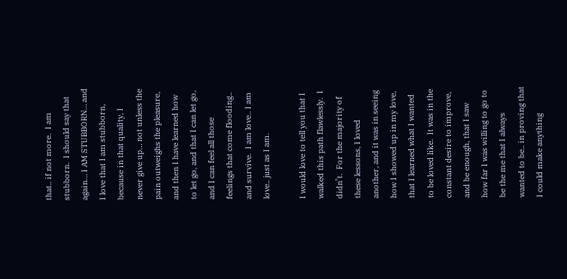that.. if not more.  I am stubborn.  I should say that again… I AM STUBBORN… and I love that I am stubborn, because in that quality, I never give up… not unless the pain outweighs the pleasure, and then I have learned how to let go, and that I can let go, and I can feel all those feelings that come flooding.. and survive.  I am love.. I am love.. just as I am.

I would love to tell you that I walked this path flawlessly.  I didn’t.  For the majority of these lessons, I loved another, and it was in seeing how I showed up in my love, that I learned what I wanted to be loved like.  It was in the constant desire to improve, and be enough, that I saw how far I was willing to go to be the me that I always wanted to be.. in proving that I could make anything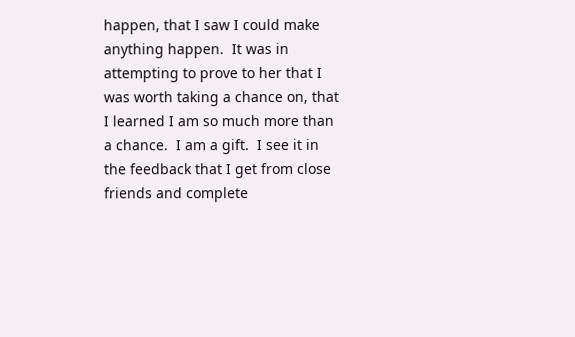happen, that I saw I could make anything happen.  It was in attempting to prove to her that I was worth taking a chance on, that I learned I am so much more than a chance.  I am a gift.  I see it in the feedback that I get from close friends and complete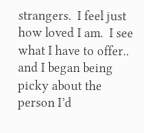strangers.  I feel just how loved I am.  I see what I have to offer.. and I began being picky about the person I’d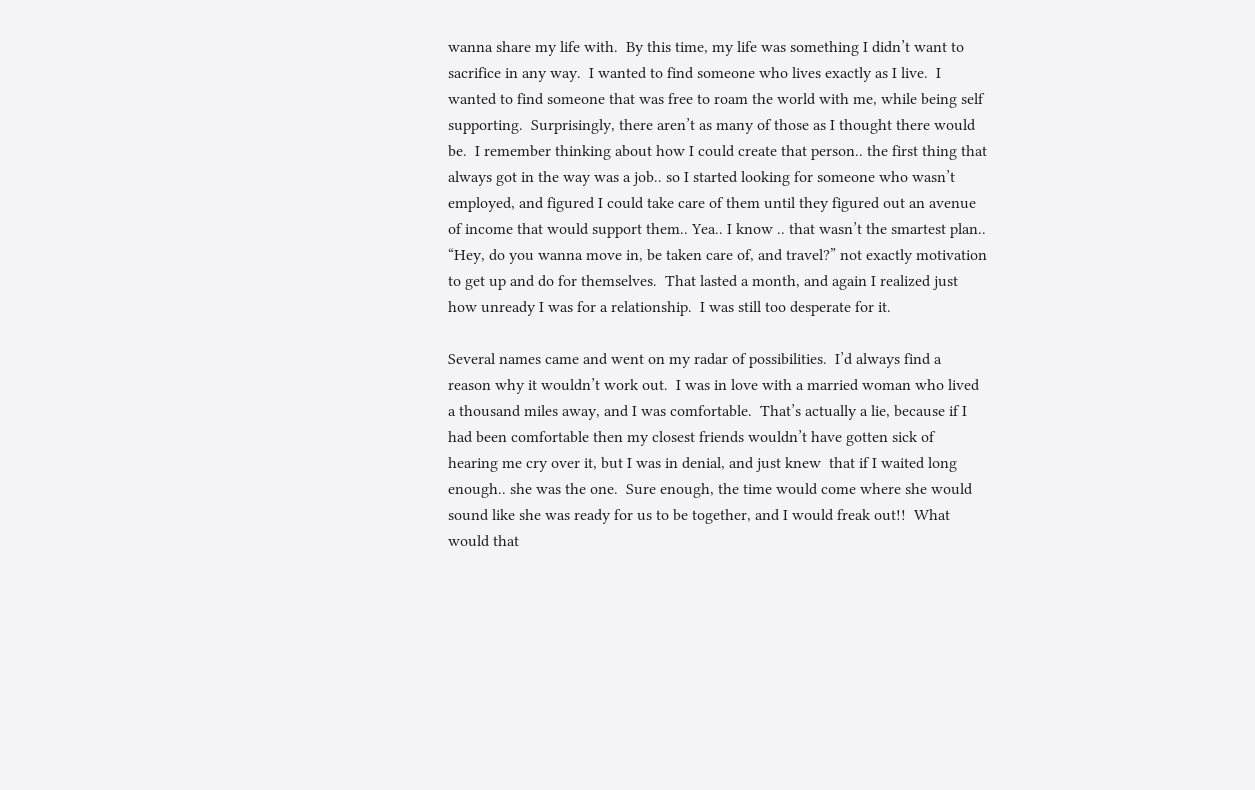wanna share my life with.  By this time, my life was something I didn’t want to sacrifice in any way.  I wanted to find someone who lives exactly as I live.  I wanted to find someone that was free to roam the world with me, while being self supporting.  Surprisingly, there aren’t as many of those as I thought there would be.  I remember thinking about how I could create that person.. the first thing that always got in the way was a job.. so I started looking for someone who wasn’t employed, and figured I could take care of them until they figured out an avenue of income that would support them.. Yea.. I know .. that wasn’t the smartest plan.. “Hey, do you wanna move in, be taken care of, and travel?” not exactly motivation to get up and do for themselves.  That lasted a month, and again I realized just how unready I was for a relationship.  I was still too desperate for it.

Several names came and went on my radar of possibilities.  I’d always find a reason why it wouldn’t work out.  I was in love with a married woman who lived a thousand miles away, and I was comfortable.  That’s actually a lie, because if I had been comfortable then my closest friends wouldn’t have gotten sick of hearing me cry over it, but I was in denial, and just knew  that if I waited long enough.. she was the one.  Sure enough, the time would come where she would sound like she was ready for us to be together, and I would freak out!!  What would that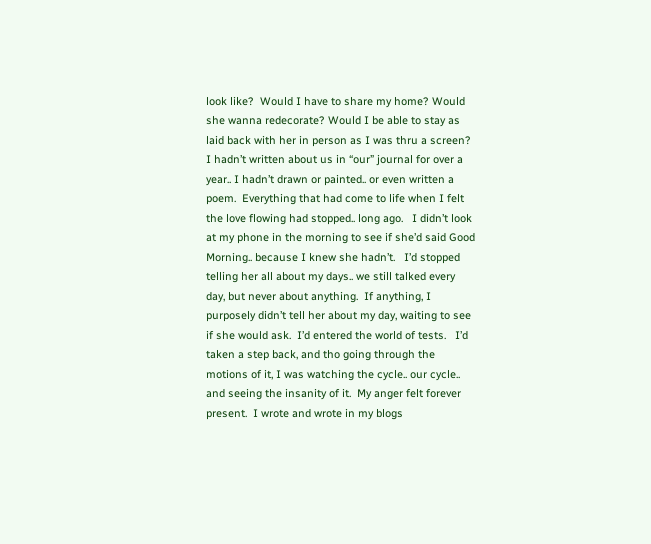look like?  Would I have to share my home? Would she wanna redecorate? Would I be able to stay as laid back with her in person as I was thru a screen?  I hadn’t written about us in “our” journal for over a year.. I hadn’t drawn or painted.. or even written a poem.  Everything that had come to life when I felt the love flowing had stopped.. long ago.   I didn’t look at my phone in the morning to see if she’d said Good Morning.. because I knew she hadn’t.   I’d stopped telling her all about my days.. we still talked every day, but never about anything.  If anything, I purposely didn’t tell her about my day, waiting to see if she would ask.  I’d entered the world of tests.   I’d taken a step back, and tho going through the motions of it, I was watching the cycle.. our cycle.. and seeing the insanity of it.  My anger felt forever present.  I wrote and wrote in my blogs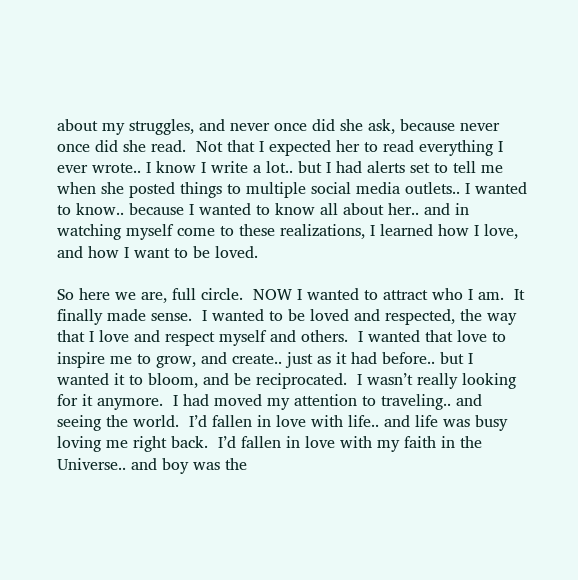about my struggles, and never once did she ask, because never once did she read.  Not that I expected her to read everything I ever wrote.. I know I write a lot.. but I had alerts set to tell me when she posted things to multiple social media outlets.. I wanted to know.. because I wanted to know all about her.. and in watching myself come to these realizations, I learned how I love, and how I want to be loved.

So here we are, full circle.  NOW I wanted to attract who I am.  It finally made sense.  I wanted to be loved and respected, the way that I love and respect myself and others.  I wanted that love to inspire me to grow, and create.. just as it had before.. but I wanted it to bloom, and be reciprocated.  I wasn’t really looking for it anymore.  I had moved my attention to traveling.. and seeing the world.  I’d fallen in love with life.. and life was busy loving me right back.  I’d fallen in love with my faith in the Universe.. and boy was the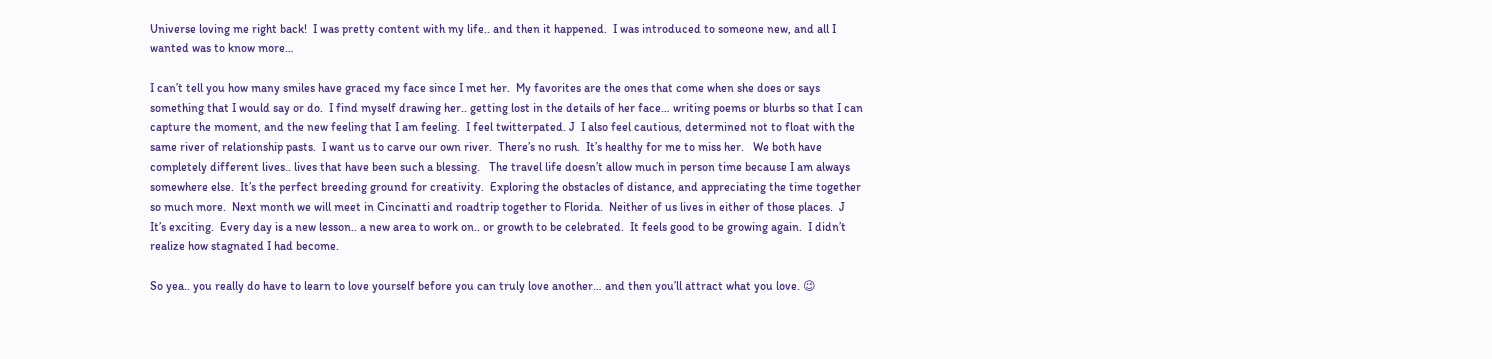Universe loving me right back!  I was pretty content with my life.. and then it happened.  I was introduced to someone new, and all I wanted was to know more…

I can’t tell you how many smiles have graced my face since I met her.  My favorites are the ones that come when she does or says something that I would say or do.  I find myself drawing her.. getting lost in the details of her face… writing poems or blurbs so that I can capture the moment, and the new feeling that I am feeling.  I feel twitterpated. J  I also feel cautious, determined not to float with the same river of relationship pasts.  I want us to carve our own river.  There’s no rush.  It’s healthy for me to miss her.   We both have completely different lives.. lives that have been such a blessing.   The travel life doesn’t allow much in person time because I am always somewhere else.  It’s the perfect breeding ground for creativity.  Exploring the obstacles of distance, and appreciating the time together so much more.  Next month we will meet in Cincinatti and roadtrip together to Florida.  Neither of us lives in either of those places.  J It’s exciting.  Every day is a new lesson.. a new area to work on.. or growth to be celebrated.  It feels good to be growing again.  I didn’t realize how stagnated I had become.

So yea.. you really do have to learn to love yourself before you can truly love another… and then you’ll attract what you love. 😉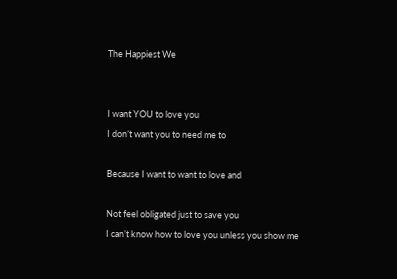The Happiest We


I want YOU to love you
I don’t want you to need me to

Because I want to want to love and

Not feel obligated just to save you
I can’t know how to love you unless you show me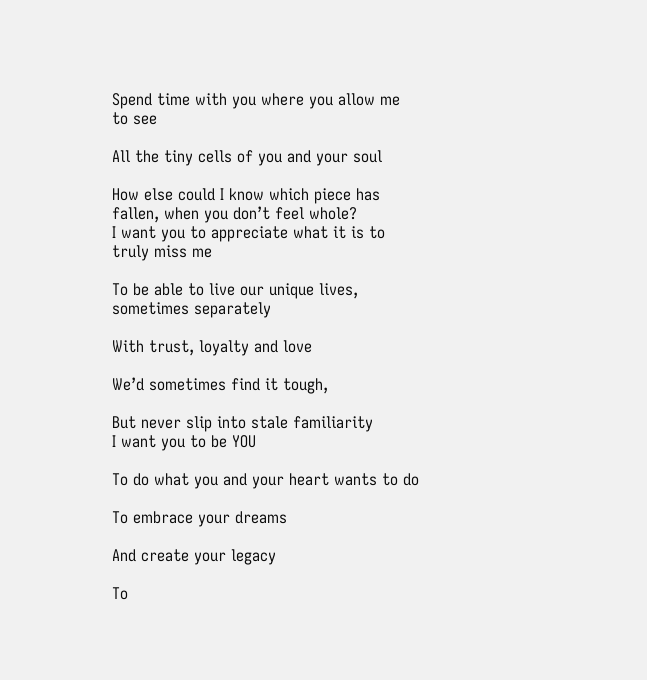Spend time with you where you allow me to see

All the tiny cells of you and your soul

How else could I know which piece has fallen, when you don’t feel whole?
I want you to appreciate what it is to truly miss me

To be able to live our unique lives, sometimes separately

With trust, loyalty and love

We’d sometimes find it tough,

But never slip into stale familiarity
I want you to be YOU

To do what you and your heart wants to do

To embrace your dreams

And create your legacy

To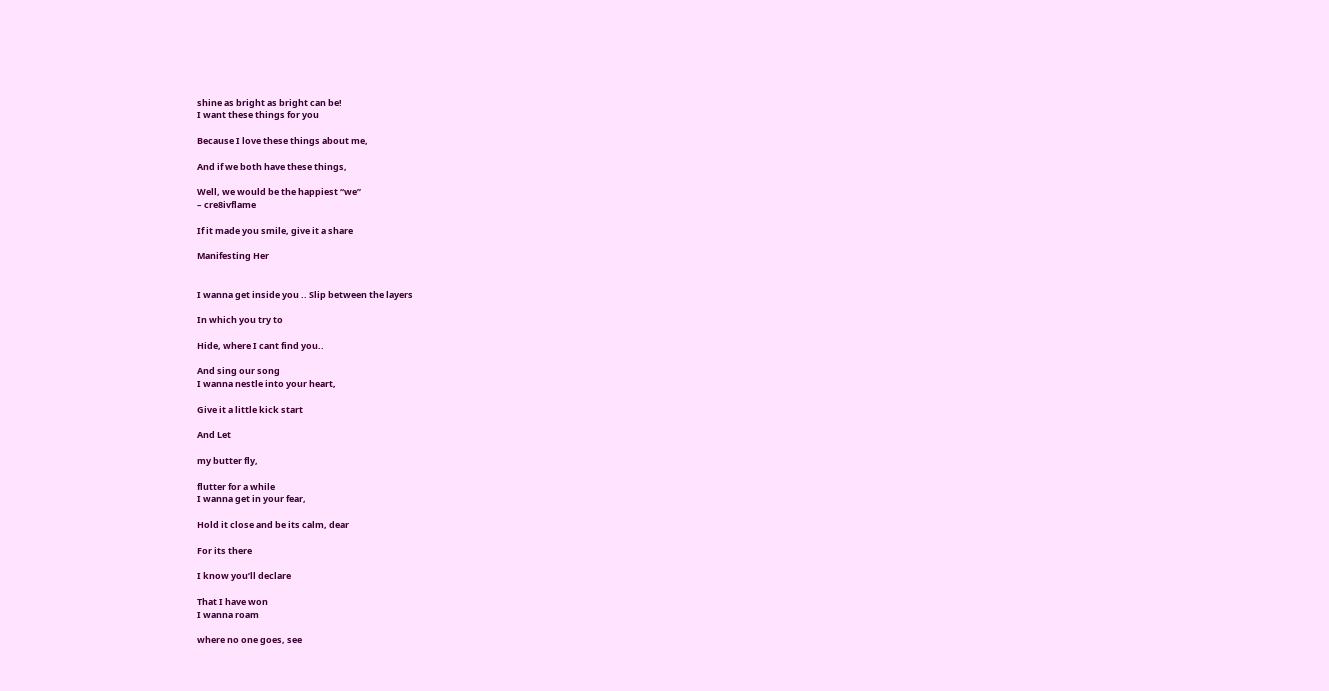shine as bright as bright can be!
I want these things for you

Because I love these things about me,

And if we both have these things,

Well, we would be the happiest “we”
– cre8ivflame

If it made you smile, give it a share

Manifesting Her


I wanna get inside you .. Slip between the layers

In which you try to

Hide, where I cant find you..

And sing our song
I wanna nestle into your heart,

Give it a little kick start

And Let

my butter fly,

flutter for a while
I wanna get in your fear,

Hold it close and be its calm, dear

For its there

I know you’ll declare

That I have won
I wanna roam

where no one goes, see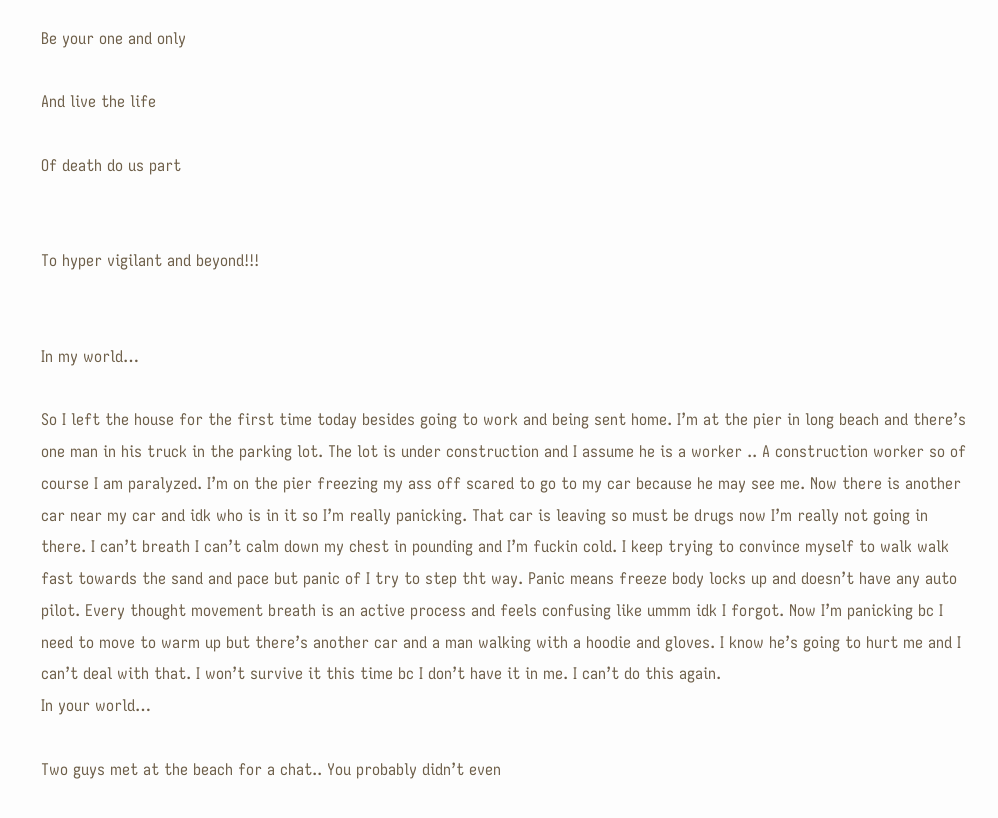Be your one and only

And live the life

Of death do us part


To hyper vigilant and beyond!!!


In my world…

So I left the house for the first time today besides going to work and being sent home. I’m at the pier in long beach and there’s one man in his truck in the parking lot. The lot is under construction and I assume he is a worker .. A construction worker so of course I am paralyzed. I’m on the pier freezing my ass off scared to go to my car because he may see me. Now there is another car near my car and idk who is in it so I’m really panicking. That car is leaving so must be drugs now I’m really not going in there. I can’t breath I can’t calm down my chest in pounding and I’m fuckin cold. I keep trying to convince myself to walk walk fast towards the sand and pace but panic of I try to step tht way. Panic means freeze body locks up and doesn’t have any auto pilot. Every thought movement breath is an active process and feels confusing like ummm idk I forgot. Now I’m panicking bc I need to move to warm up but there’s another car and a man walking with a hoodie and gloves. I know he’s going to hurt me and I can’t deal with that. I won’t survive it this time bc I don’t have it in me. I can’t do this again.
In your world…

Two guys met at the beach for a chat.. You probably didn’t even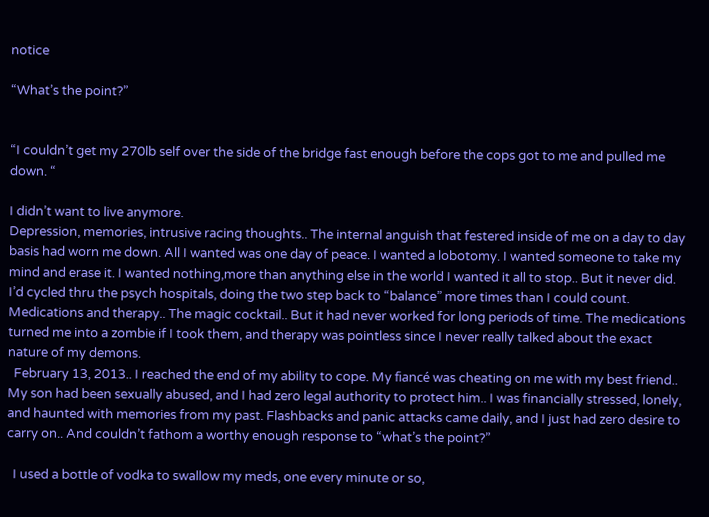notice

“What’s the point?”


“I couldn’t get my 270lb self over the side of the bridge fast enough before the cops got to me and pulled me down. “

I didn’t want to live anymore.
Depression, memories, intrusive racing thoughts.. The internal anguish that festered inside of me on a day to day basis had worn me down. All I wanted was one day of peace. I wanted a lobotomy. I wanted someone to take my mind and erase it. I wanted nothing,more than anything else in the world I wanted it all to stop.. But it never did. I’d cycled thru the psych hospitals, doing the two step back to “balance” more times than I could count. Medications and therapy.. The magic cocktail.. But it had never worked for long periods of time. The medications turned me into a zombie if I took them, and therapy was pointless since I never really talked about the exact nature of my demons.
  February 13, 2013.. I reached the end of my ability to cope. My fiancé was cheating on me with my best friend.. My son had been sexually abused, and I had zero legal authority to protect him.. I was financially stressed, lonely, and haunted with memories from my past. Flashbacks and panic attacks came daily, and I just had zero desire to carry on.. And couldn’t fathom a worthy enough response to “what’s the point?”

  I used a bottle of vodka to swallow my meds, one every minute or so,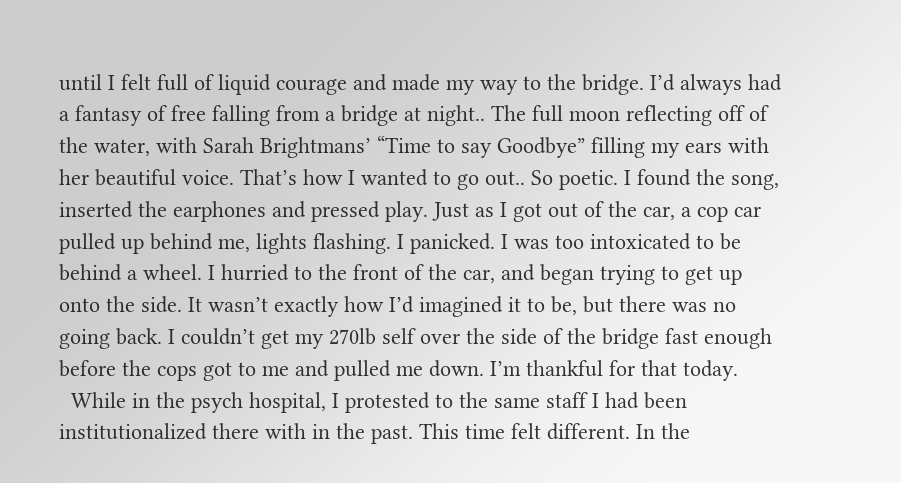until I felt full of liquid courage and made my way to the bridge. I’d always had a fantasy of free falling from a bridge at night.. The full moon reflecting off of the water, with Sarah Brightmans’ “Time to say Goodbye” filling my ears with her beautiful voice. That’s how I wanted to go out.. So poetic. I found the song, inserted the earphones and pressed play. Just as I got out of the car, a cop car pulled up behind me, lights flashing. I panicked. I was too intoxicated to be behind a wheel. I hurried to the front of the car, and began trying to get up onto the side. It wasn’t exactly how I’d imagined it to be, but there was no going back. I couldn’t get my 270lb self over the side of the bridge fast enough before the cops got to me and pulled me down. I’m thankful for that today.
  While in the psych hospital, I protested to the same staff I had been institutionalized there with in the past. This time felt different. In the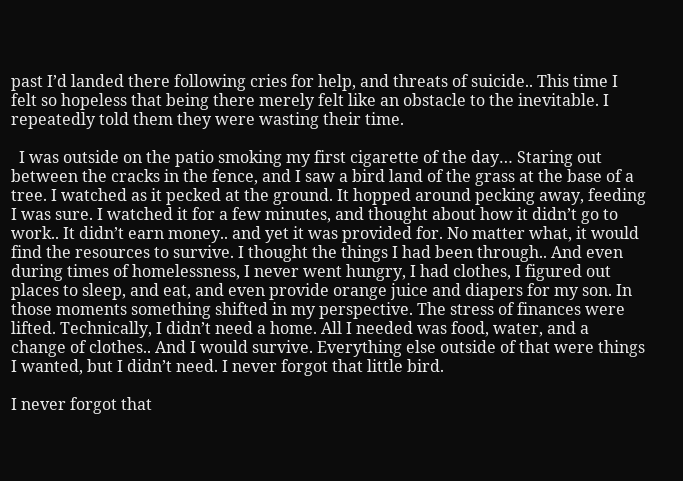past I’d landed there following cries for help, and threats of suicide.. This time I felt so hopeless that being there merely felt like an obstacle to the inevitable. I repeatedly told them they were wasting their time.

  I was outside on the patio smoking my first cigarette of the day… Staring out between the cracks in the fence, and I saw a bird land of the grass at the base of a tree. I watched as it pecked at the ground. It hopped around pecking away, feeding I was sure. I watched it for a few minutes, and thought about how it didn’t go to work.. It didn’t earn money.. and yet it was provided for. No matter what, it would find the resources to survive. I thought the things I had been through.. And even during times of homelessness, I never went hungry, I had clothes, I figured out places to sleep, and eat, and even provide orange juice and diapers for my son. In those moments something shifted in my perspective. The stress of finances were lifted. Technically, I didn’t need a home. All I needed was food, water, and a change of clothes.. And I would survive. Everything else outside of that were things I wanted, but I didn’t need. I never forgot that little bird.

I never forgot that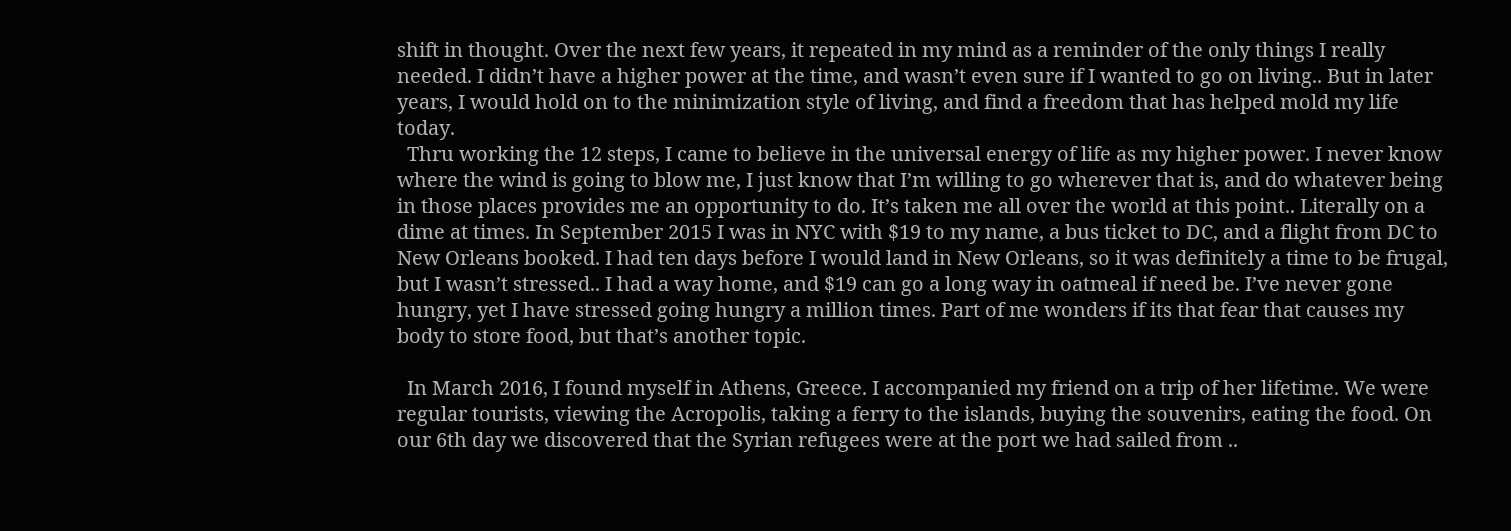shift in thought. Over the next few years, it repeated in my mind as a reminder of the only things I really needed. I didn’t have a higher power at the time, and wasn’t even sure if I wanted to go on living.. But in later years, I would hold on to the minimization style of living, and find a freedom that has helped mold my life today.
  Thru working the 12 steps, I came to believe in the universal energy of life as my higher power. I never know where the wind is going to blow me, I just know that I’m willing to go wherever that is, and do whatever being in those places provides me an opportunity to do. It’s taken me all over the world at this point.. Literally on a dime at times. In September 2015 I was in NYC with $19 to my name, a bus ticket to DC, and a flight from DC to New Orleans booked. I had ten days before I would land in New Orleans, so it was definitely a time to be frugal, but I wasn’t stressed.. I had a way home, and $19 can go a long way in oatmeal if need be. I’ve never gone hungry, yet I have stressed going hungry a million times. Part of me wonders if its that fear that causes my body to store food, but that’s another topic.

  In March 2016, I found myself in Athens, Greece. I accompanied my friend on a trip of her lifetime. We were regular tourists, viewing the Acropolis, taking a ferry to the islands, buying the souvenirs, eating the food. On our 6th day we discovered that the Syrian refugees were at the port we had sailed from ..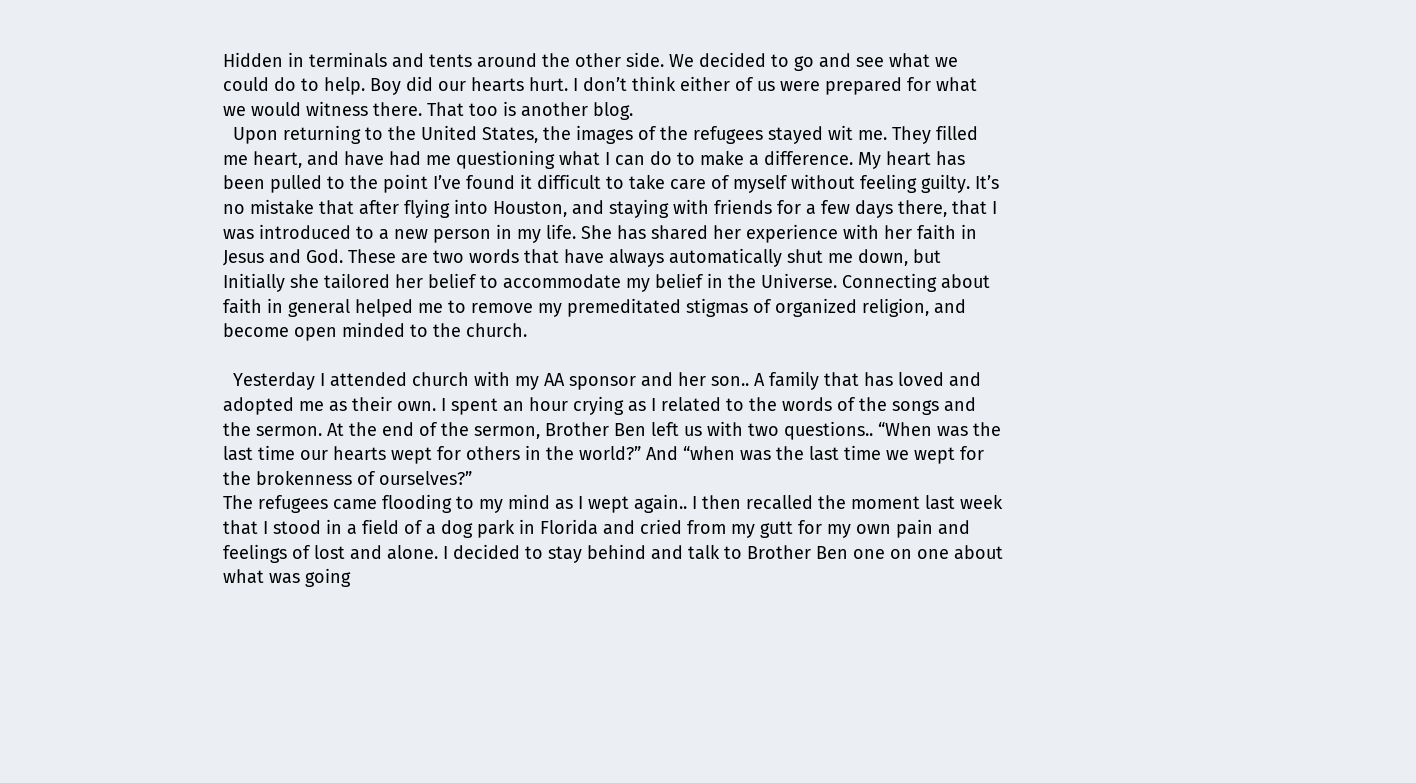Hidden in terminals and tents around the other side. We decided to go and see what we could do to help. Boy did our hearts hurt. I don’t think either of us were prepared for what we would witness there. That too is another blog.
  Upon returning to the United States, the images of the refugees stayed wit me. They filled me heart, and have had me questioning what I can do to make a difference. My heart has been pulled to the point I’ve found it difficult to take care of myself without feeling guilty. It’s no mistake that after flying into Houston, and staying with friends for a few days there, that I was introduced to a new person in my life. She has shared her experience with her faith in Jesus and God. These are two words that have always automatically shut me down, but Initially she tailored her belief to accommodate my belief in the Universe. Connecting about faith in general helped me to remove my premeditated stigmas of organized religion, and become open minded to the church.

  Yesterday I attended church with my AA sponsor and her son.. A family that has loved and adopted me as their own. I spent an hour crying as I related to the words of the songs and the sermon. At the end of the sermon, Brother Ben left us with two questions.. “When was the last time our hearts wept for others in the world?” And “when was the last time we wept for the brokenness of ourselves?”
The refugees came flooding to my mind as I wept again.. I then recalled the moment last week that I stood in a field of a dog park in Florida and cried from my gutt for my own pain and feelings of lost and alone. I decided to stay behind and talk to Brother Ben one on one about what was going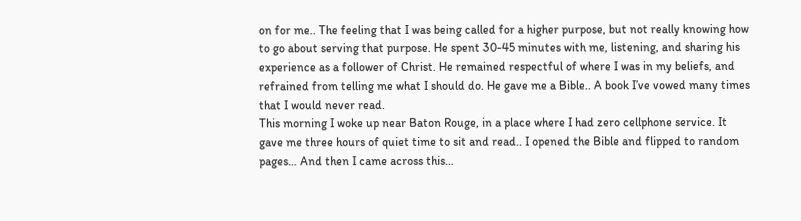on for me.. The feeling that I was being called for a higher purpose, but not really knowing how to go about serving that purpose. He spent 30-45 minutes with me, listening, and sharing his experience as a follower of Christ. He remained respectful of where I was in my beliefs, and refrained from telling me what I should do. He gave me a Bible.. A book I’ve vowed many times that I would never read.
This morning I woke up near Baton Rouge, in a place where I had zero cellphone service. It gave me three hours of quiet time to sit and read.. I opened the Bible and flipped to random pages… And then I came across this…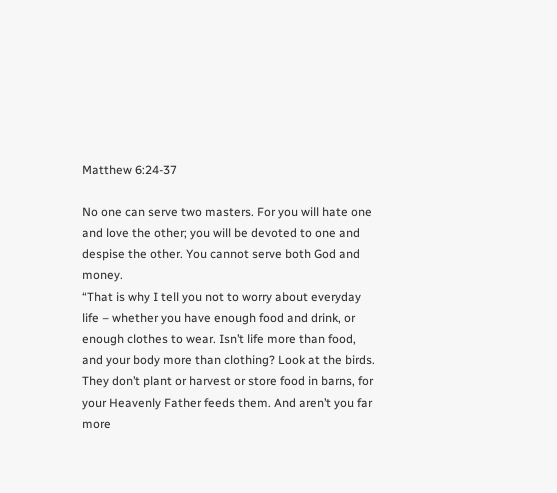Matthew 6:24-37

No one can serve two masters. For you will hate one and love the other; you will be devoted to one and despise the other. You cannot serve both God and money.
“That is why I tell you not to worry about everyday life – whether you have enough food and drink, or enough clothes to wear. Isn’t life more than food, and your body more than clothing? Look at the birds. They don’t plant or harvest or store food in barns, for your Heavenly Father feeds them. And aren’t you far more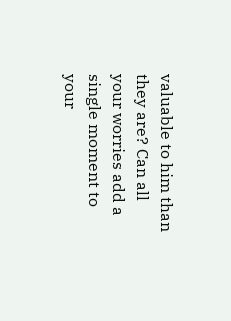valuable to him than they are? Can all your worries add a single moment to your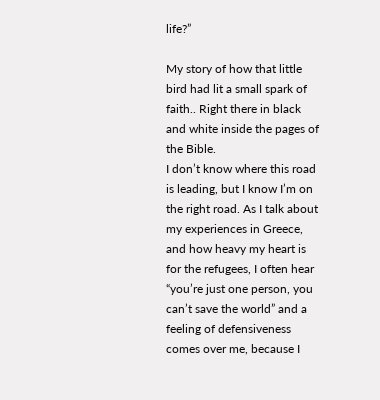life?”

My story of how that little bird had lit a small spark of faith.. Right there in black and white inside the pages of the Bible.
I don’t know where this road is leading, but I know I’m on the right road. As I talk about my experiences in Greece, and how heavy my heart is for the refugees, I often hear “you’re just one person, you can’t save the world” and a feeling of defensiveness comes over me, because I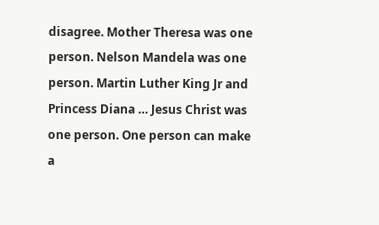disagree. Mother Theresa was one person. Nelson Mandela was one person. Martin Luther King Jr and Princess Diana … Jesus Christ was one person. One person can make a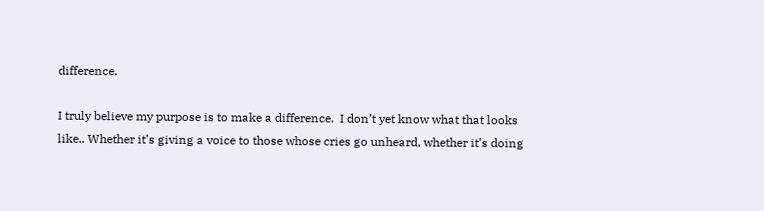difference.

I truly believe my purpose is to make a difference.  I don’t yet know what that looks like.. Whether it’s giving a voice to those whose cries go unheard, whether it’s doing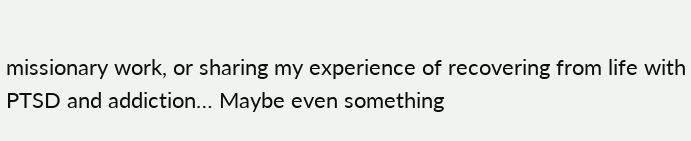missionary work, or sharing my experience of recovering from life with PTSD and addiction… Maybe even something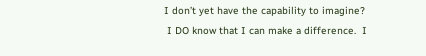I don’t yet have the capability to imagine?
 I DO know that I can make a difference.  I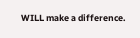WILL make a difference.